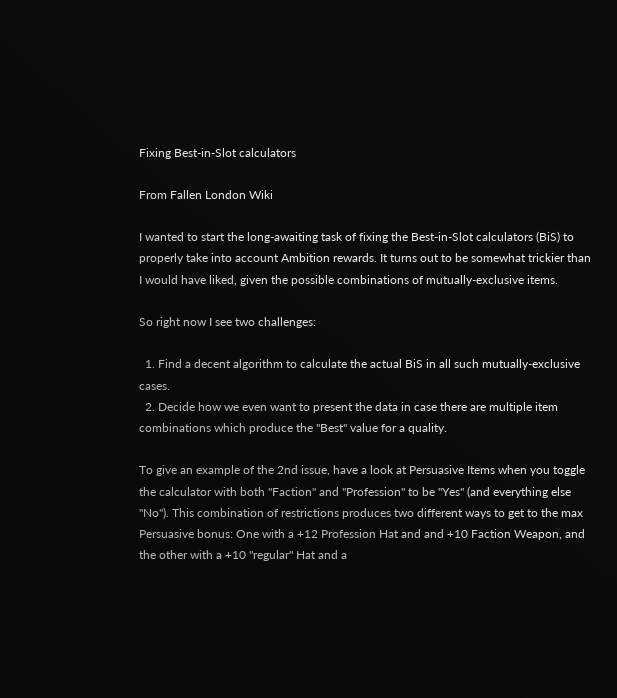Fixing Best-in-Slot calculators

From Fallen London Wiki

I wanted to start the long-awaiting task of fixing the Best-in-Slot calculators (BiS) to properly take into account Ambition rewards. It turns out to be somewhat trickier than I would have liked, given the possible combinations of mutually-exclusive items.

So right now I see two challenges:

  1. Find a decent algorithm to calculate the actual BiS in all such mutually-exclusive cases.
  2. Decide how we even want to present the data in case there are multiple item combinations which produce the "Best" value for a quality.

To give an example of the 2nd issue, have a look at Persuasive Items when you toggle the calculator with both "Faction" and "Profession" to be "Yes" (and everything else "No"). This combination of restrictions produces two different ways to get to the max Persuasive bonus: One with a +12 Profession Hat and and +10 Faction Weapon, and the other with a +10 "regular" Hat and a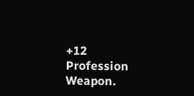+12 Profession Weapon.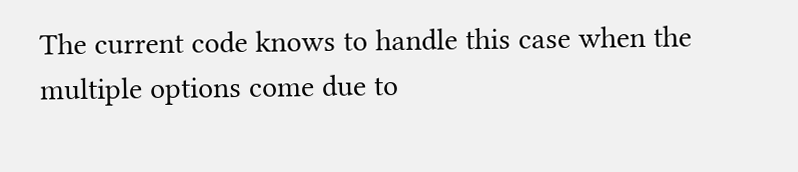The current code knows to handle this case when the multiple options come due to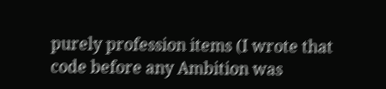purely profession items (I wrote that code before any Ambition was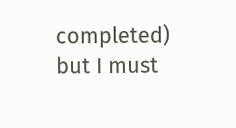completed) but I must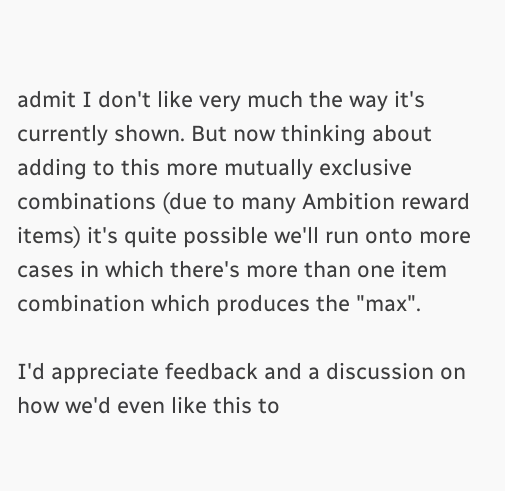admit I don't like very much the way it's currently shown. But now thinking about adding to this more mutually exclusive combinations (due to many Ambition reward items) it's quite possible we'll run onto more cases in which there's more than one item combination which produces the "max".

I'd appreciate feedback and a discussion on how we'd even like this to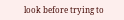look before trying to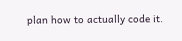plan how to actually code it.